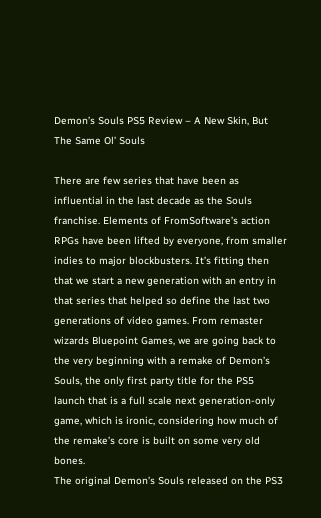Demon’s Souls PS5 Review – A New Skin, But The Same Ol’ Souls

There are few series that have been as influential in the last decade as the Souls franchise. Elements of FromSoftware’s action RPGs have been lifted by everyone, from smaller indies to major blockbusters. It’s fitting then that we start a new generation with an entry in that series that helped so define the last two generations of video games. From remaster wizards Bluepoint Games, we are going back to the very beginning with a remake of Demon’s Souls, the only first party title for the PS5 launch that is a full scale next generation-only game, which is ironic, considering how much of the remake’s core is built on some very old bones.
The original Demon’s Souls released on the PS3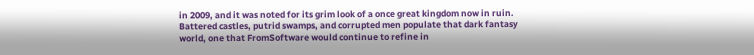in 2009, and it was noted for its grim look of a once great kingdom now in ruin. Battered castles, putrid swamps, and corrupted men populate that dark fantasy world, one that FromSoftware would continue to refine in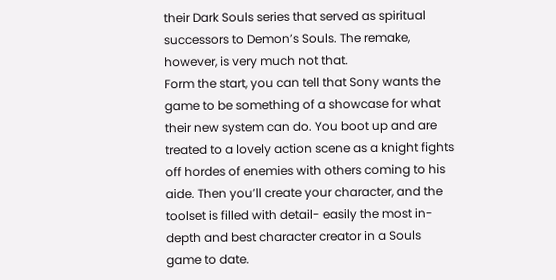their Dark Souls series that served as spiritual successors to Demon’s Souls. The remake, however, is very much not that.
Form the start, you can tell that Sony wants the game to be something of a showcase for what their new system can do. You boot up and are treated to a lovely action scene as a knight fights off hordes of enemies with others coming to his aide. Then you’ll create your character, and the toolset is filled with detail- easily the most in-depth and best character creator in a Souls game to date.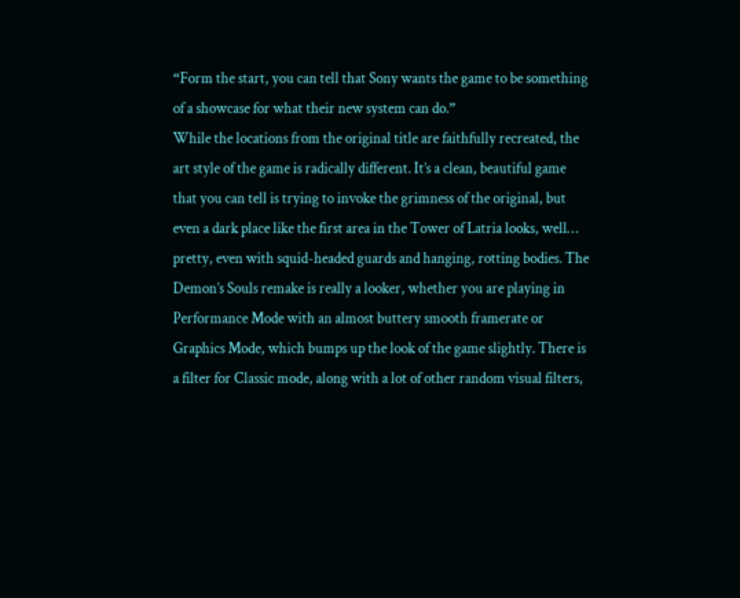“Form the start, you can tell that Sony wants the game to be something of a showcase for what their new system can do.”
While the locations from the original title are faithfully recreated, the art style of the game is radically different. It’s a clean, beautiful game that you can tell is trying to invoke the grimness of the original, but even a dark place like the first area in the Tower of Latria looks, well… pretty, even with squid-headed guards and hanging, rotting bodies. The Demon’s Souls remake is really a looker, whether you are playing in Performance Mode with an almost buttery smooth framerate or Graphics Mode, which bumps up the look of the game slightly. There is a filter for Classic mode, along with a lot of other random visual filters,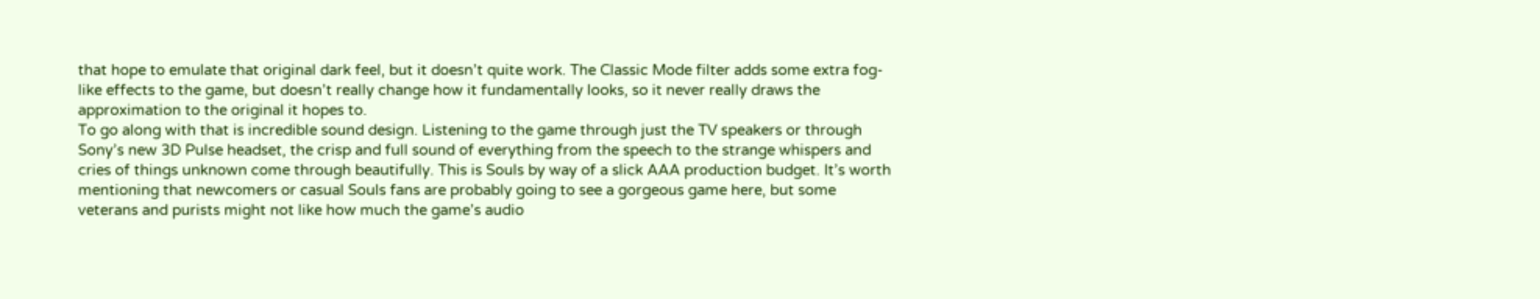that hope to emulate that original dark feel, but it doesn’t quite work. The Classic Mode filter adds some extra fog-like effects to the game, but doesn’t really change how it fundamentally looks, so it never really draws the approximation to the original it hopes to.
To go along with that is incredible sound design. Listening to the game through just the TV speakers or through Sony’s new 3D Pulse headset, the crisp and full sound of everything from the speech to the strange whispers and cries of things unknown come through beautifully. This is Souls by way of a slick AAA production budget. It’s worth mentioning that newcomers or casual Souls fans are probably going to see a gorgeous game here, but some veterans and purists might not like how much the game’s audio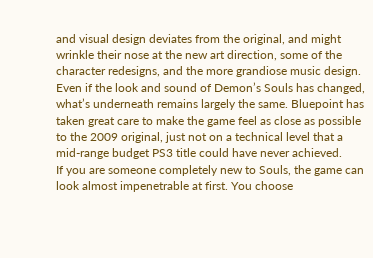and visual design deviates from the original, and might wrinkle their nose at the new art direction, some of the character redesigns, and the more grandiose music design.
Even if the look and sound of Demon’s Souls has changed, what’s underneath remains largely the same. Bluepoint has taken great care to make the game feel as close as possible to the 2009 original, just not on a technical level that a mid-range budget PS3 title could have never achieved.
If you are someone completely new to Souls, the game can look almost impenetrable at first. You choose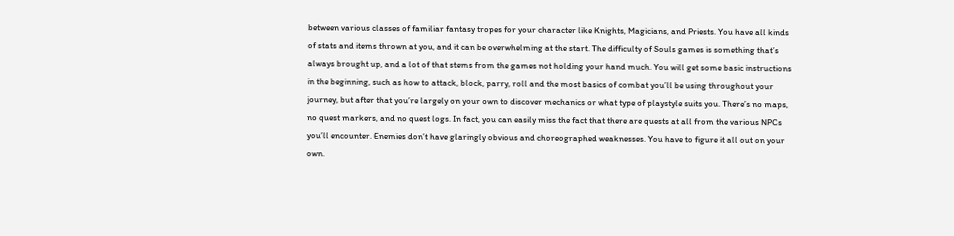between various classes of familiar fantasy tropes for your character like Knights, Magicians, and Priests. You have all kinds of stats and items thrown at you, and it can be overwhelming at the start. The difficulty of Souls games is something that’s always brought up, and a lot of that stems from the games not holding your hand much. You will get some basic instructions in the beginning, such as how to attack, block, parry, roll and the most basics of combat you’ll be using throughout your journey, but after that you’re largely on your own to discover mechanics or what type of playstyle suits you. There’s no maps, no quest markers, and no quest logs. In fact, you can easily miss the fact that there are quests at all from the various NPCs you’ll encounter. Enemies don’t have glaringly obvious and choreographed weaknesses. You have to figure it all out on your own.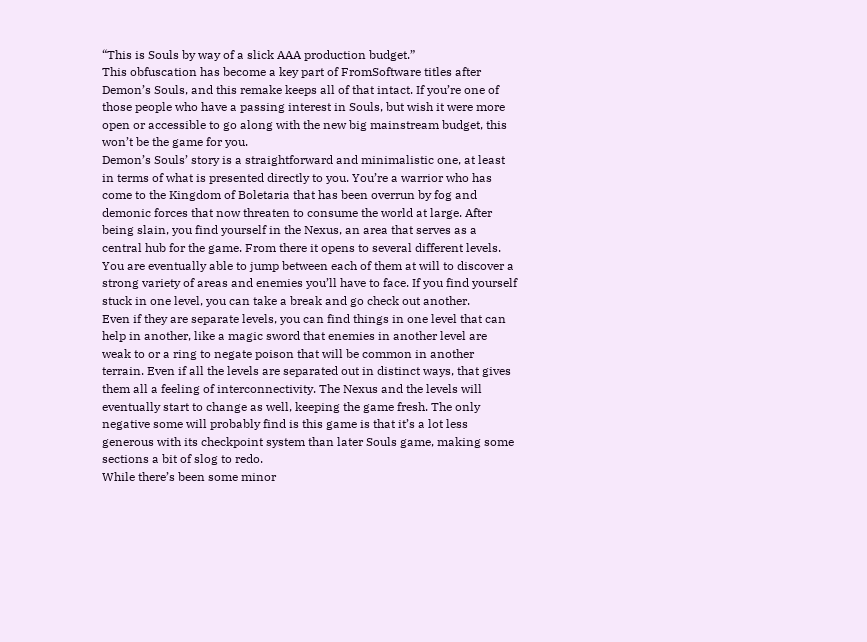“This is Souls by way of a slick AAA production budget.”
This obfuscation has become a key part of FromSoftware titles after Demon’s Souls, and this remake keeps all of that intact. If you’re one of those people who have a passing interest in Souls, but wish it were more open or accessible to go along with the new big mainstream budget, this won’t be the game for you.
Demon’s Souls’ story is a straightforward and minimalistic one, at least in terms of what is presented directly to you. You’re a warrior who has come to the Kingdom of Boletaria that has been overrun by fog and demonic forces that now threaten to consume the world at large. After being slain, you find yourself in the Nexus, an area that serves as a central hub for the game. From there it opens to several different levels. You are eventually able to jump between each of them at will to discover a strong variety of areas and enemies you’ll have to face. If you find yourself stuck in one level, you can take a break and go check out another.
Even if they are separate levels, you can find things in one level that can help in another, like a magic sword that enemies in another level are weak to or a ring to negate poison that will be common in another terrain. Even if all the levels are separated out in distinct ways, that gives them all a feeling of interconnectivity. The Nexus and the levels will eventually start to change as well, keeping the game fresh. The only negative some will probably find is this game is that it’s a lot less generous with its checkpoint system than later Souls game, making some sections a bit of slog to redo.
While there’s been some minor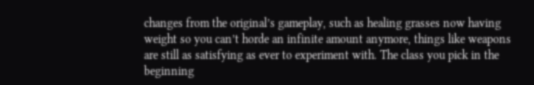changes from the original’s gameplay, such as healing grasses now having weight so you can’t horde an infinite amount anymore, things like weapons are still as satisfying as ever to experiment with. The class you pick in the beginning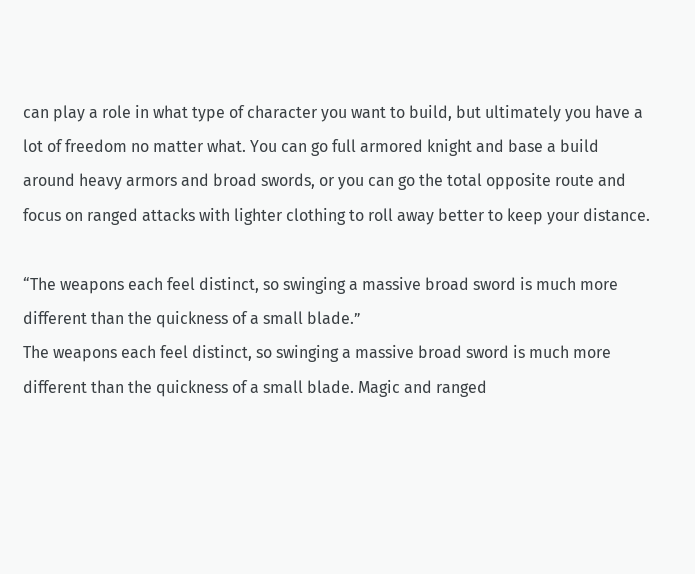can play a role in what type of character you want to build, but ultimately you have a lot of freedom no matter what. You can go full armored knight and base a build around heavy armors and broad swords, or you can go the total opposite route and focus on ranged attacks with lighter clothing to roll away better to keep your distance.

“The weapons each feel distinct, so swinging a massive broad sword is much more different than the quickness of a small blade.”
The weapons each feel distinct, so swinging a massive broad sword is much more different than the quickness of a small blade. Magic and ranged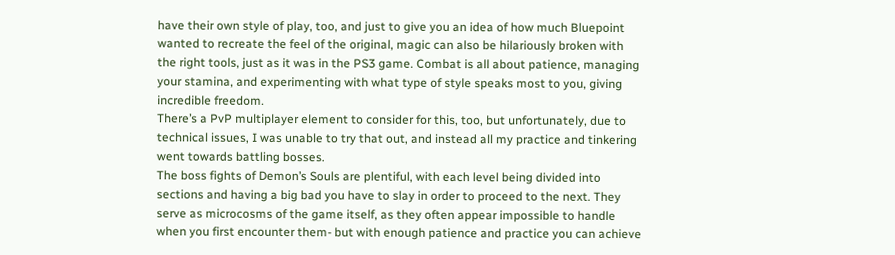have their own style of play, too, and just to give you an idea of how much Bluepoint wanted to recreate the feel of the original, magic can also be hilariously broken with the right tools, just as it was in the PS3 game. Combat is all about patience, managing your stamina, and experimenting with what type of style speaks most to you, giving incredible freedom.
There’s a PvP multiplayer element to consider for this, too, but unfortunately, due to technical issues, I was unable to try that out, and instead all my practice and tinkering went towards battling bosses.
The boss fights of Demon’s Souls are plentiful, with each level being divided into sections and having a big bad you have to slay in order to proceed to the next. They serve as microcosms of the game itself, as they often appear impossible to handle when you first encounter them- but with enough patience and practice you can achieve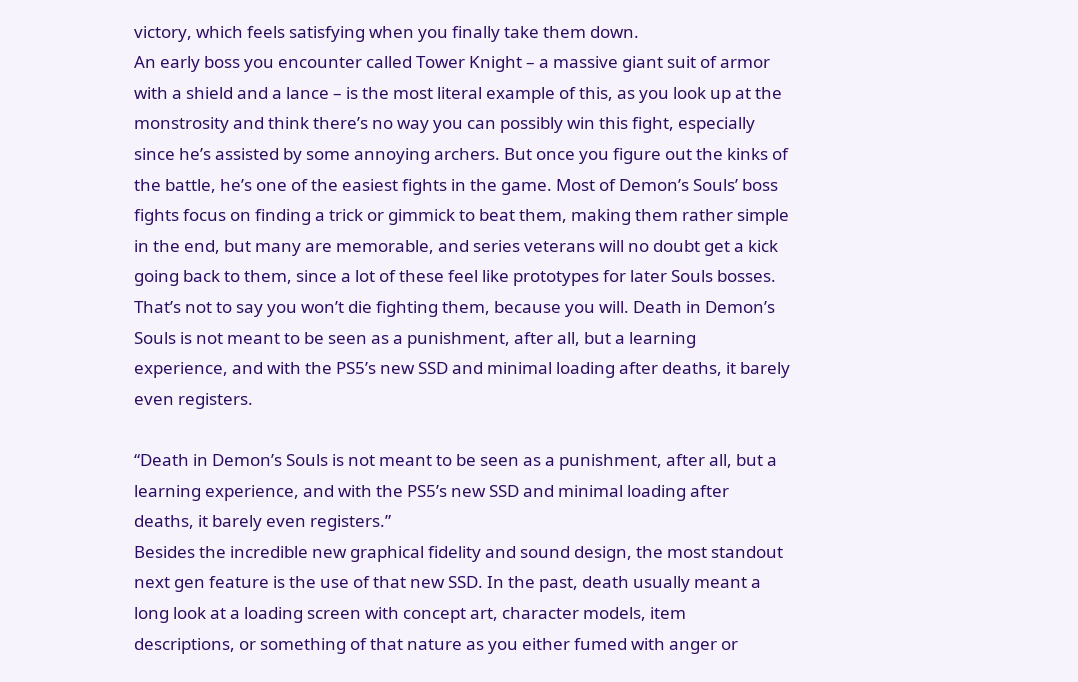victory, which feels satisfying when you finally take them down.
An early boss you encounter called Tower Knight – a massive giant suit of armor with a shield and a lance – is the most literal example of this, as you look up at the monstrosity and think there’s no way you can possibly win this fight, especially since he’s assisted by some annoying archers. But once you figure out the kinks of the battle, he’s one of the easiest fights in the game. Most of Demon’s Souls’ boss fights focus on finding a trick or gimmick to beat them, making them rather simple in the end, but many are memorable, and series veterans will no doubt get a kick going back to them, since a lot of these feel like prototypes for later Souls bosses. That’s not to say you won’t die fighting them, because you will. Death in Demon’s Souls is not meant to be seen as a punishment, after all, but a learning experience, and with the PS5’s new SSD and minimal loading after deaths, it barely even registers.

“Death in Demon’s Souls is not meant to be seen as a punishment, after all, but a learning experience, and with the PS5’s new SSD and minimal loading after deaths, it barely even registers.”
Besides the incredible new graphical fidelity and sound design, the most standout next gen feature is the use of that new SSD. In the past, death usually meant a long look at a loading screen with concept art, character models, item descriptions, or something of that nature as you either fumed with anger or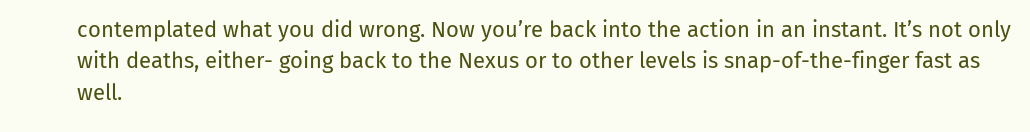contemplated what you did wrong. Now you’re back into the action in an instant. It’s not only with deaths, either- going back to the Nexus or to other levels is snap-of-the-finger fast as well.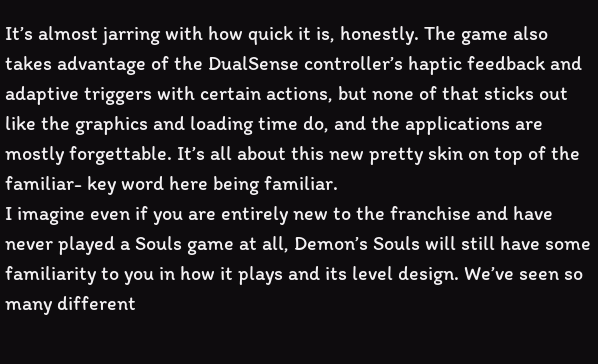It’s almost jarring with how quick it is, honestly. The game also takes advantage of the DualSense controller’s haptic feedback and adaptive triggers with certain actions, but none of that sticks out like the graphics and loading time do, and the applications are mostly forgettable. It’s all about this new pretty skin on top of the familiar- key word here being familiar.
I imagine even if you are entirely new to the franchise and have never played a Souls game at all, Demon’s Souls will still have some familiarity to you in how it plays and its level design. We’ve seen so many different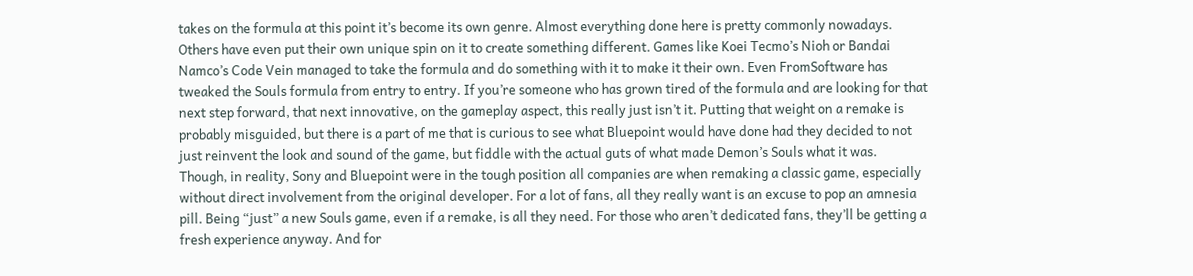takes on the formula at this point it’s become its own genre. Almost everything done here is pretty commonly nowadays. Others have even put their own unique spin on it to create something different. Games like Koei Tecmo’s Nioh or Bandai Namco’s Code Vein managed to take the formula and do something with it to make it their own. Even FromSoftware has tweaked the Souls formula from entry to entry. If you’re someone who has grown tired of the formula and are looking for that next step forward, that next innovative, on the gameplay aspect, this really just isn’t it. Putting that weight on a remake is probably misguided, but there is a part of me that is curious to see what Bluepoint would have done had they decided to not just reinvent the look and sound of the game, but fiddle with the actual guts of what made Demon’s Souls what it was.
Though, in reality, Sony and Bluepoint were in the tough position all companies are when remaking a classic game, especially without direct involvement from the original developer. For a lot of fans, all they really want is an excuse to pop an amnesia pill. Being “just” a new Souls game, even if a remake, is all they need. For those who aren’t dedicated fans, they’ll be getting a fresh experience anyway. And for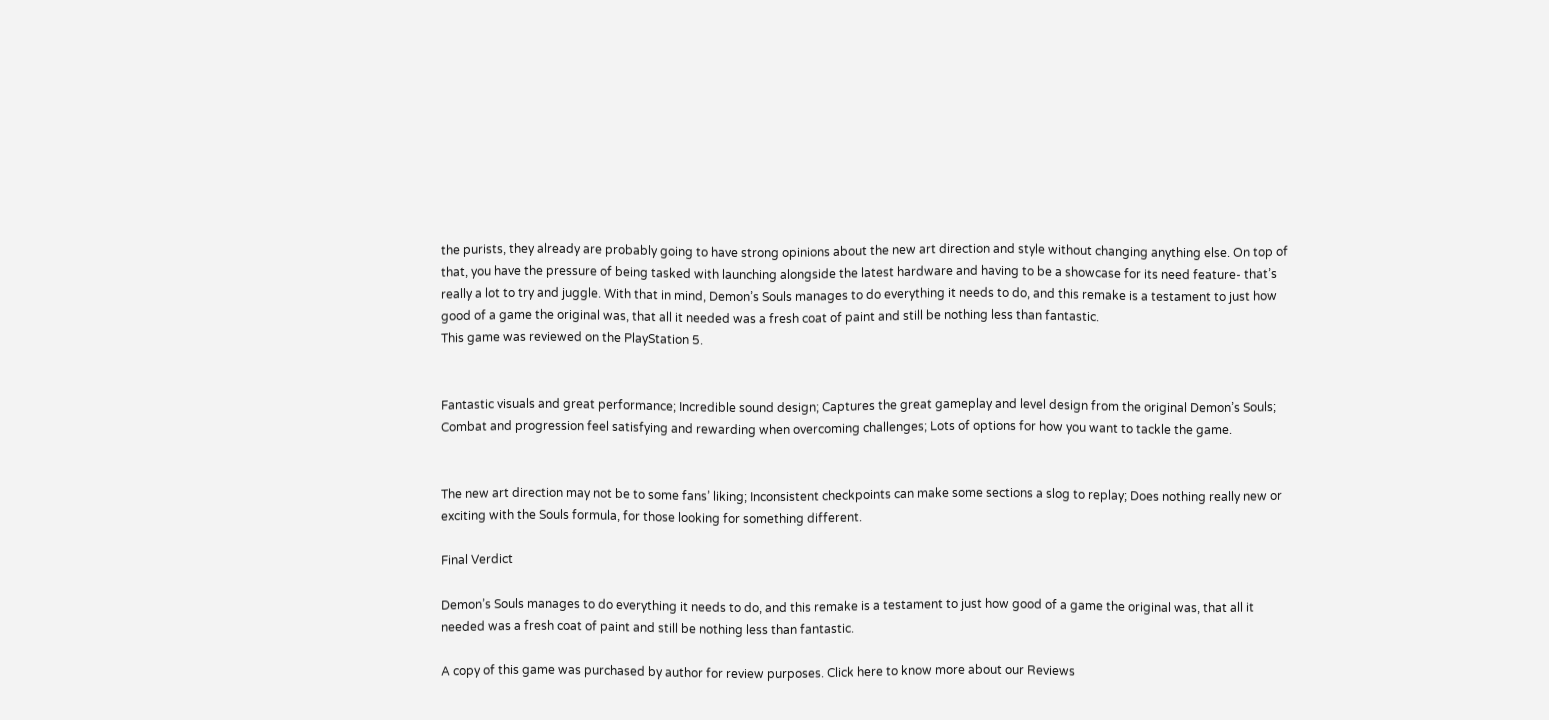the purists, they already are probably going to have strong opinions about the new art direction and style without changing anything else. On top of that, you have the pressure of being tasked with launching alongside the latest hardware and having to be a showcase for its need feature- that’s really a lot to try and juggle. With that in mind, Demon’s Souls manages to do everything it needs to do, and this remake is a testament to just how good of a game the original was, that all it needed was a fresh coat of paint and still be nothing less than fantastic.
This game was reviewed on the PlayStation 5.


Fantastic visuals and great performance; Incredible sound design; Captures the great gameplay and level design from the original Demon’s Souls; Combat and progression feel satisfying and rewarding when overcoming challenges; Lots of options for how you want to tackle the game.


The new art direction may not be to some fans’ liking; Inconsistent checkpoints can make some sections a slog to replay; Does nothing really new or exciting with the Souls formula, for those looking for something different.

Final Verdict

Demon’s Souls manages to do everything it needs to do, and this remake is a testament to just how good of a game the original was, that all it needed was a fresh coat of paint and still be nothing less than fantastic.

A copy of this game was purchased by author for review purposes. Click here to know more about our Reviews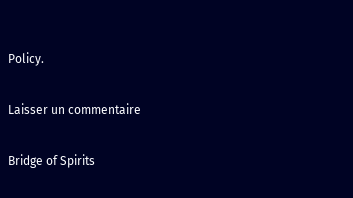Policy.

Laisser un commentaire

Bridge of Spirits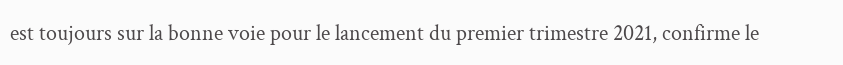est toujours sur la bonne voie pour le lancement du premier trimestre 2021, confirme le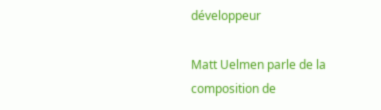développeur

Matt Uelmen parle de la composition de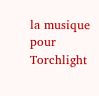la musique pour Torchlight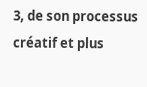3, de son processus créatif et plus